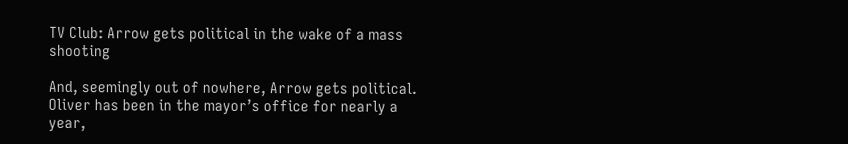TV Club: Arrow gets political in the wake of a mass shooting

And, seemingly out of nowhere, Arrow gets political. Oliver has been in the mayor’s office for nearly a year,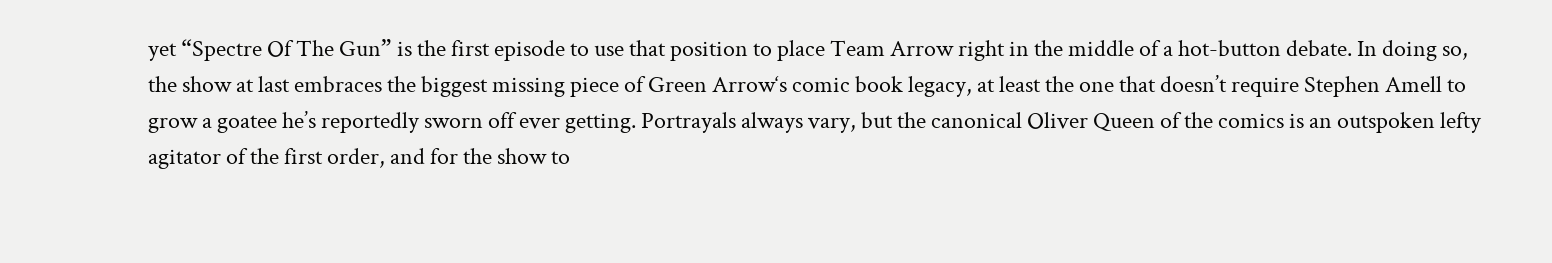yet “Spectre Of The Gun” is the first episode to use that position to place Team Arrow right in the middle of a hot-button debate. In doing so, the show at last embraces the biggest missing piece of Green Arrow‘s comic book legacy, at least the one that doesn’t require Stephen Amell to grow a goatee he’s reportedly sworn off ever getting. Portrayals always vary, but the canonical Oliver Queen of the comics is an outspoken lefty agitator of the first order, and for the show to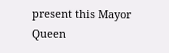present this Mayor Queen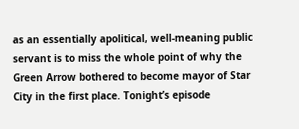as an essentially apolitical, well-meaning public servant is to miss the whole point of why the Green Arrow bothered to become mayor of Star City in the first place. Tonight’s episode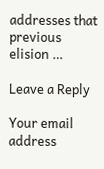addresses that previous elision …

Leave a Reply

Your email address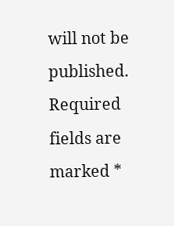will not be published. Required fields are marked *